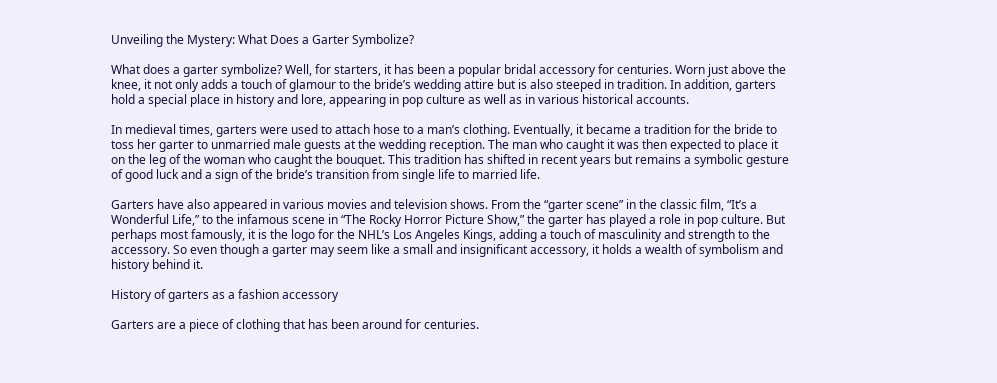Unveiling the Mystery: What Does a Garter Symbolize?

What does a garter symbolize? Well, for starters, it has been a popular bridal accessory for centuries. Worn just above the knee, it not only adds a touch of glamour to the bride’s wedding attire but is also steeped in tradition. In addition, garters hold a special place in history and lore, appearing in pop culture as well as in various historical accounts.

In medieval times, garters were used to attach hose to a man’s clothing. Eventually, it became a tradition for the bride to toss her garter to unmarried male guests at the wedding reception. The man who caught it was then expected to place it on the leg of the woman who caught the bouquet. This tradition has shifted in recent years but remains a symbolic gesture of good luck and a sign of the bride’s transition from single life to married life.

Garters have also appeared in various movies and television shows. From the “garter scene” in the classic film, “It’s a Wonderful Life,” to the infamous scene in “The Rocky Horror Picture Show,” the garter has played a role in pop culture. But perhaps most famously, it is the logo for the NHL’s Los Angeles Kings, adding a touch of masculinity and strength to the accessory. So even though a garter may seem like a small and insignificant accessory, it holds a wealth of symbolism and history behind it.

History of garters as a fashion accessory

Garters are a piece of clothing that has been around for centuries.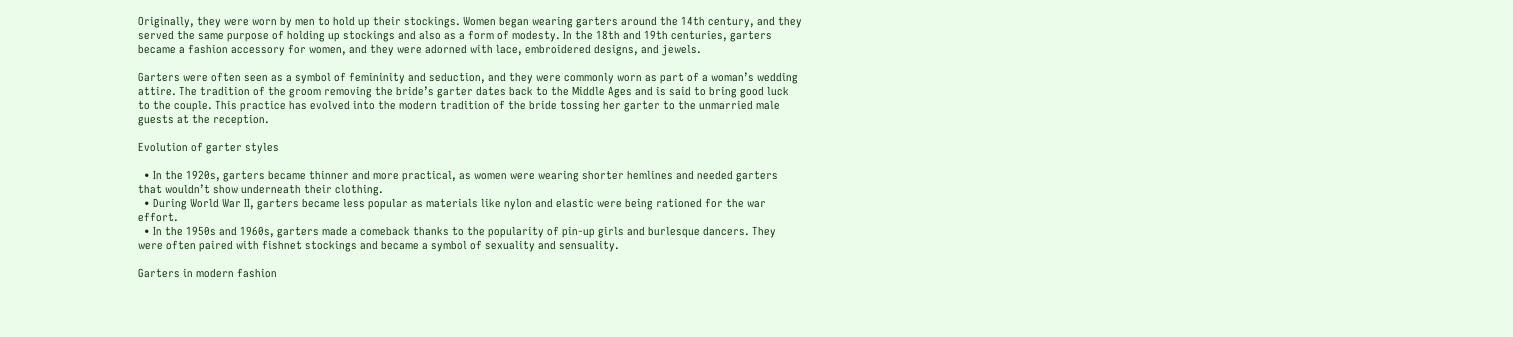Originally, they were worn by men to hold up their stockings. Women began wearing garters around the 14th century, and they served the same purpose of holding up stockings and also as a form of modesty. In the 18th and 19th centuries, garters became a fashion accessory for women, and they were adorned with lace, embroidered designs, and jewels.

Garters were often seen as a symbol of femininity and seduction, and they were commonly worn as part of a woman’s wedding attire. The tradition of the groom removing the bride’s garter dates back to the Middle Ages and is said to bring good luck to the couple. This practice has evolved into the modern tradition of the bride tossing her garter to the unmarried male guests at the reception.

Evolution of garter styles

  • In the 1920s, garters became thinner and more practical, as women were wearing shorter hemlines and needed garters that wouldn’t show underneath their clothing.
  • During World War II, garters became less popular as materials like nylon and elastic were being rationed for the war effort.
  • In the 1950s and 1960s, garters made a comeback thanks to the popularity of pin-up girls and burlesque dancers. They were often paired with fishnet stockings and became a symbol of sexuality and sensuality.

Garters in modern fashion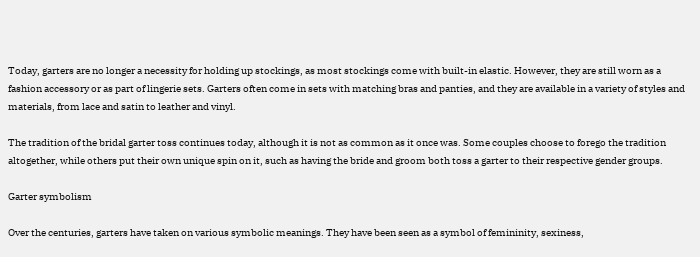Today, garters are no longer a necessity for holding up stockings, as most stockings come with built-in elastic. However, they are still worn as a fashion accessory or as part of lingerie sets. Garters often come in sets with matching bras and panties, and they are available in a variety of styles and materials, from lace and satin to leather and vinyl.

The tradition of the bridal garter toss continues today, although it is not as common as it once was. Some couples choose to forego the tradition altogether, while others put their own unique spin on it, such as having the bride and groom both toss a garter to their respective gender groups.

Garter symbolism

Over the centuries, garters have taken on various symbolic meanings. They have been seen as a symbol of femininity, sexiness,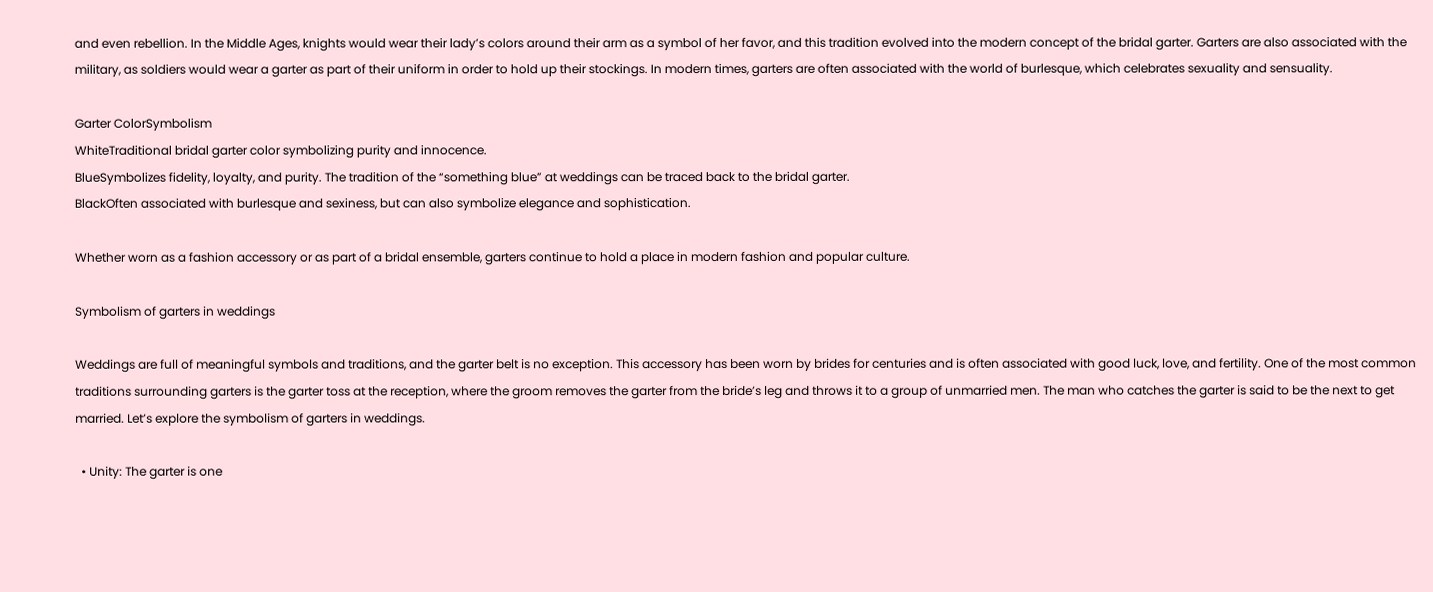and even rebellion. In the Middle Ages, knights would wear their lady’s colors around their arm as a symbol of her favor, and this tradition evolved into the modern concept of the bridal garter. Garters are also associated with the military, as soldiers would wear a garter as part of their uniform in order to hold up their stockings. In modern times, garters are often associated with the world of burlesque, which celebrates sexuality and sensuality.

Garter ColorSymbolism
WhiteTraditional bridal garter color symbolizing purity and innocence.
BlueSymbolizes fidelity, loyalty, and purity. The tradition of the “something blue” at weddings can be traced back to the bridal garter.
BlackOften associated with burlesque and sexiness, but can also symbolize elegance and sophistication.

Whether worn as a fashion accessory or as part of a bridal ensemble, garters continue to hold a place in modern fashion and popular culture.

Symbolism of garters in weddings

Weddings are full of meaningful symbols and traditions, and the garter belt is no exception. This accessory has been worn by brides for centuries and is often associated with good luck, love, and fertility. One of the most common traditions surrounding garters is the garter toss at the reception, where the groom removes the garter from the bride’s leg and throws it to a group of unmarried men. The man who catches the garter is said to be the next to get married. Let’s explore the symbolism of garters in weddings.

  • Unity: The garter is one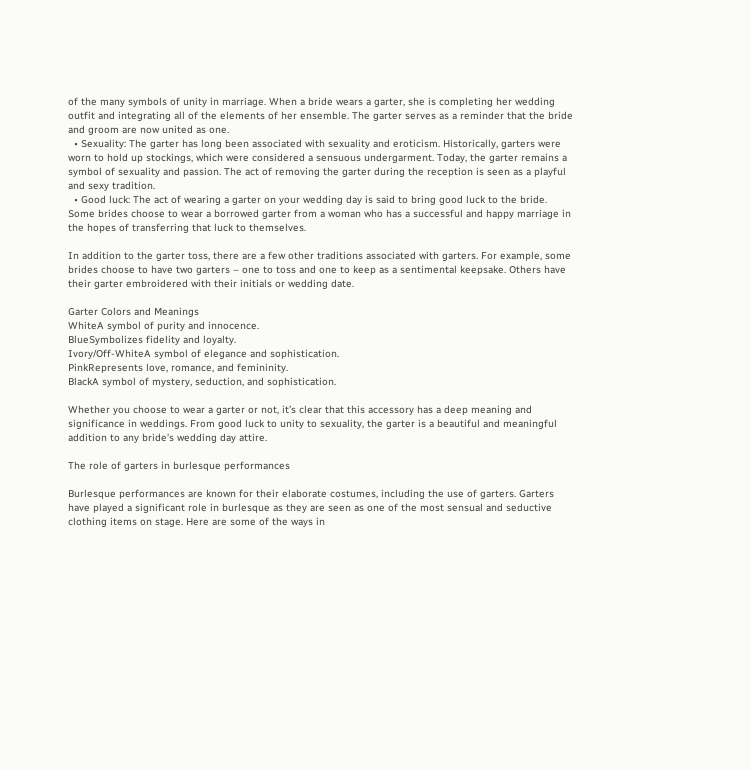of the many symbols of unity in marriage. When a bride wears a garter, she is completing her wedding outfit and integrating all of the elements of her ensemble. The garter serves as a reminder that the bride and groom are now united as one.
  • Sexuality: The garter has long been associated with sexuality and eroticism. Historically, garters were worn to hold up stockings, which were considered a sensuous undergarment. Today, the garter remains a symbol of sexuality and passion. The act of removing the garter during the reception is seen as a playful and sexy tradition.
  • Good luck: The act of wearing a garter on your wedding day is said to bring good luck to the bride. Some brides choose to wear a borrowed garter from a woman who has a successful and happy marriage in the hopes of transferring that luck to themselves.

In addition to the garter toss, there are a few other traditions associated with garters. For example, some brides choose to have two garters – one to toss and one to keep as a sentimental keepsake. Others have their garter embroidered with their initials or wedding date.

Garter Colors and Meanings
WhiteA symbol of purity and innocence.
BlueSymbolizes fidelity and loyalty.
Ivory/Off-WhiteA symbol of elegance and sophistication.
PinkRepresents love, romance, and femininity.
BlackA symbol of mystery, seduction, and sophistication.

Whether you choose to wear a garter or not, it’s clear that this accessory has a deep meaning and significance in weddings. From good luck to unity to sexuality, the garter is a beautiful and meaningful addition to any bride’s wedding day attire.

The role of garters in burlesque performances

Burlesque performances are known for their elaborate costumes, including the use of garters. Garters have played a significant role in burlesque as they are seen as one of the most sensual and seductive clothing items on stage. Here are some of the ways in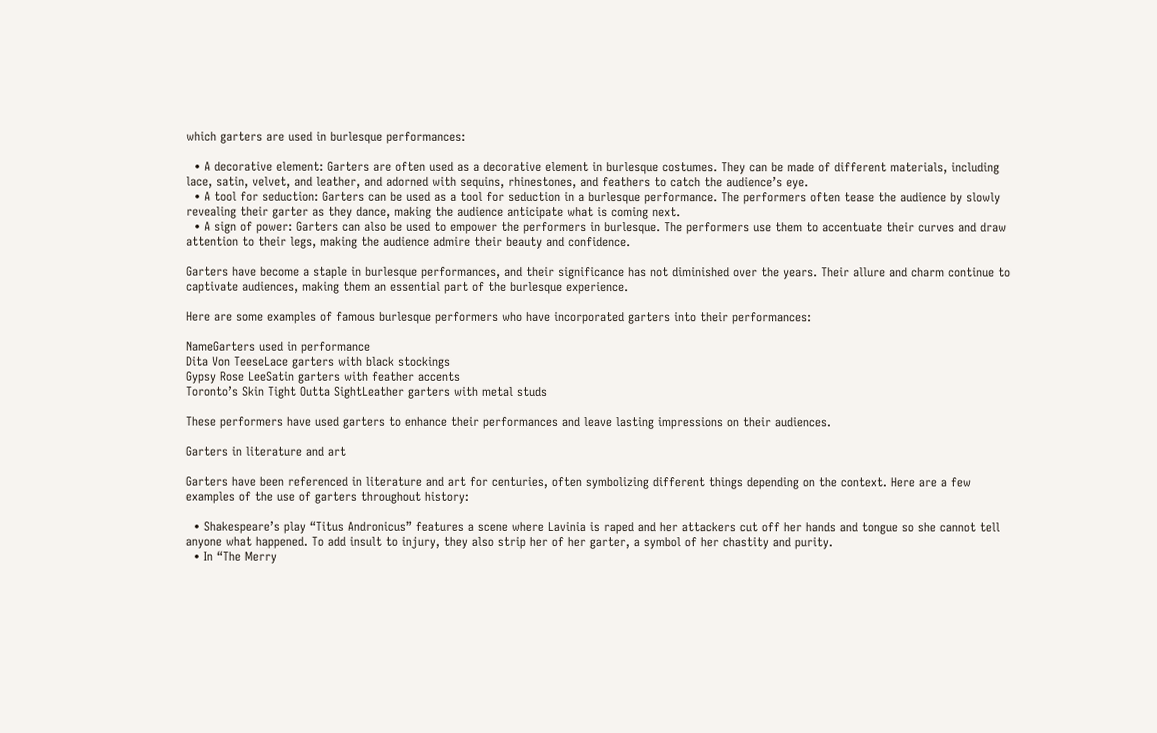which garters are used in burlesque performances:

  • A decorative element: Garters are often used as a decorative element in burlesque costumes. They can be made of different materials, including lace, satin, velvet, and leather, and adorned with sequins, rhinestones, and feathers to catch the audience’s eye.
  • A tool for seduction: Garters can be used as a tool for seduction in a burlesque performance. The performers often tease the audience by slowly revealing their garter as they dance, making the audience anticipate what is coming next.
  • A sign of power: Garters can also be used to empower the performers in burlesque. The performers use them to accentuate their curves and draw attention to their legs, making the audience admire their beauty and confidence.

Garters have become a staple in burlesque performances, and their significance has not diminished over the years. Their allure and charm continue to captivate audiences, making them an essential part of the burlesque experience.

Here are some examples of famous burlesque performers who have incorporated garters into their performances:

NameGarters used in performance
Dita Von TeeseLace garters with black stockings
Gypsy Rose LeeSatin garters with feather accents
Toronto’s Skin Tight Outta SightLeather garters with metal studs

These performers have used garters to enhance their performances and leave lasting impressions on their audiences.

Garters in literature and art

Garters have been referenced in literature and art for centuries, often symbolizing different things depending on the context. Here are a few examples of the use of garters throughout history:

  • Shakespeare’s play “Titus Andronicus” features a scene where Lavinia is raped and her attackers cut off her hands and tongue so she cannot tell anyone what happened. To add insult to injury, they also strip her of her garter, a symbol of her chastity and purity.
  • In “The Merry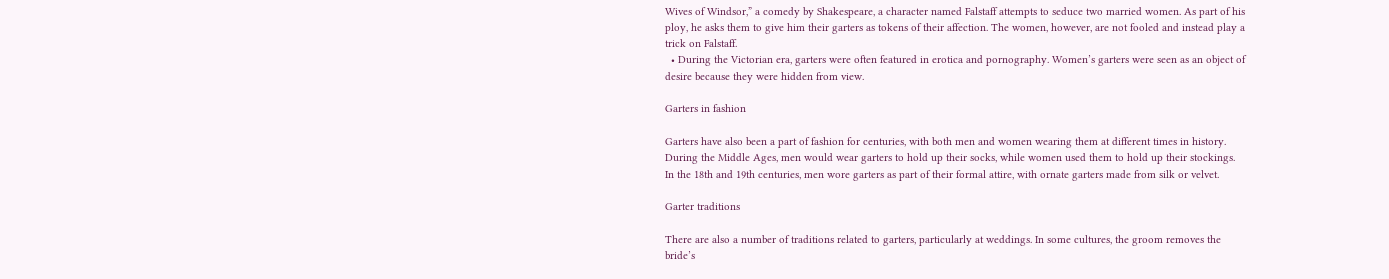Wives of Windsor,” a comedy by Shakespeare, a character named Falstaff attempts to seduce two married women. As part of his ploy, he asks them to give him their garters as tokens of their affection. The women, however, are not fooled and instead play a trick on Falstaff.
  • During the Victorian era, garters were often featured in erotica and pornography. Women’s garters were seen as an object of desire because they were hidden from view.

Garters in fashion

Garters have also been a part of fashion for centuries, with both men and women wearing them at different times in history. During the Middle Ages, men would wear garters to hold up their socks, while women used them to hold up their stockings. In the 18th and 19th centuries, men wore garters as part of their formal attire, with ornate garters made from silk or velvet.

Garter traditions

There are also a number of traditions related to garters, particularly at weddings. In some cultures, the groom removes the bride’s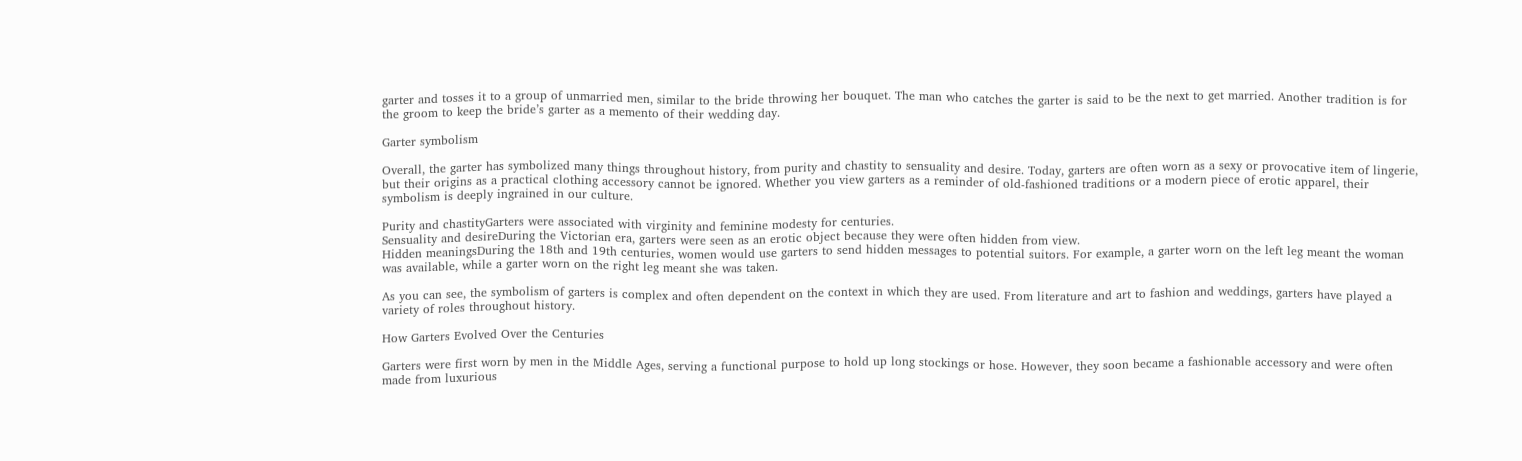garter and tosses it to a group of unmarried men, similar to the bride throwing her bouquet. The man who catches the garter is said to be the next to get married. Another tradition is for the groom to keep the bride’s garter as a memento of their wedding day.

Garter symbolism

Overall, the garter has symbolized many things throughout history, from purity and chastity to sensuality and desire. Today, garters are often worn as a sexy or provocative item of lingerie, but their origins as a practical clothing accessory cannot be ignored. Whether you view garters as a reminder of old-fashioned traditions or a modern piece of erotic apparel, their symbolism is deeply ingrained in our culture.

Purity and chastityGarters were associated with virginity and feminine modesty for centuries.
Sensuality and desireDuring the Victorian era, garters were seen as an erotic object because they were often hidden from view.
Hidden meaningsDuring the 18th and 19th centuries, women would use garters to send hidden messages to potential suitors. For example, a garter worn on the left leg meant the woman was available, while a garter worn on the right leg meant she was taken.

As you can see, the symbolism of garters is complex and often dependent on the context in which they are used. From literature and art to fashion and weddings, garters have played a variety of roles throughout history.

How Garters Evolved Over the Centuries

Garters were first worn by men in the Middle Ages, serving a functional purpose to hold up long stockings or hose. However, they soon became a fashionable accessory and were often made from luxurious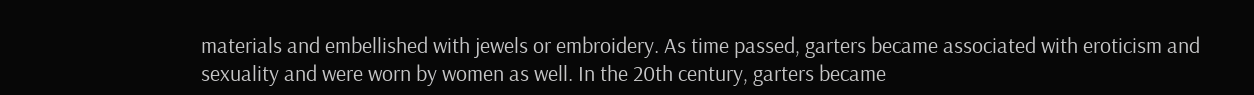materials and embellished with jewels or embroidery. As time passed, garters became associated with eroticism and sexuality and were worn by women as well. In the 20th century, garters became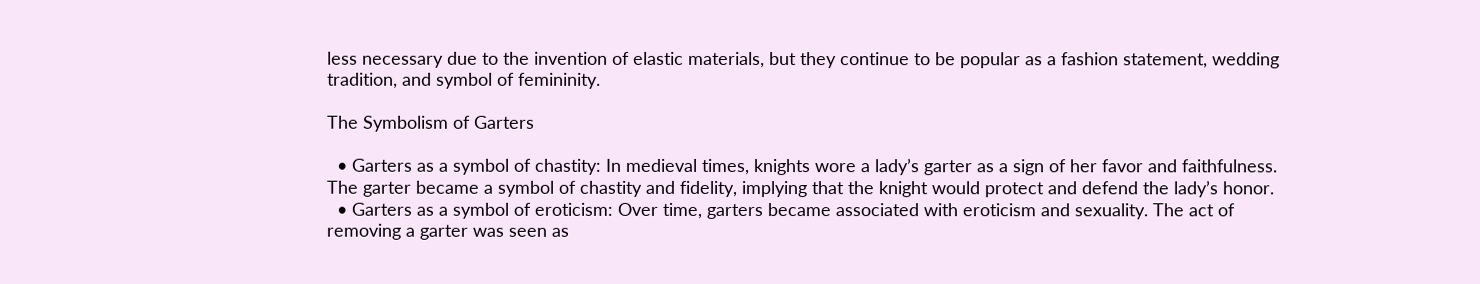less necessary due to the invention of elastic materials, but they continue to be popular as a fashion statement, wedding tradition, and symbol of femininity.

The Symbolism of Garters

  • Garters as a symbol of chastity: In medieval times, knights wore a lady’s garter as a sign of her favor and faithfulness. The garter became a symbol of chastity and fidelity, implying that the knight would protect and defend the lady’s honor.
  • Garters as a symbol of eroticism: Over time, garters became associated with eroticism and sexuality. The act of removing a garter was seen as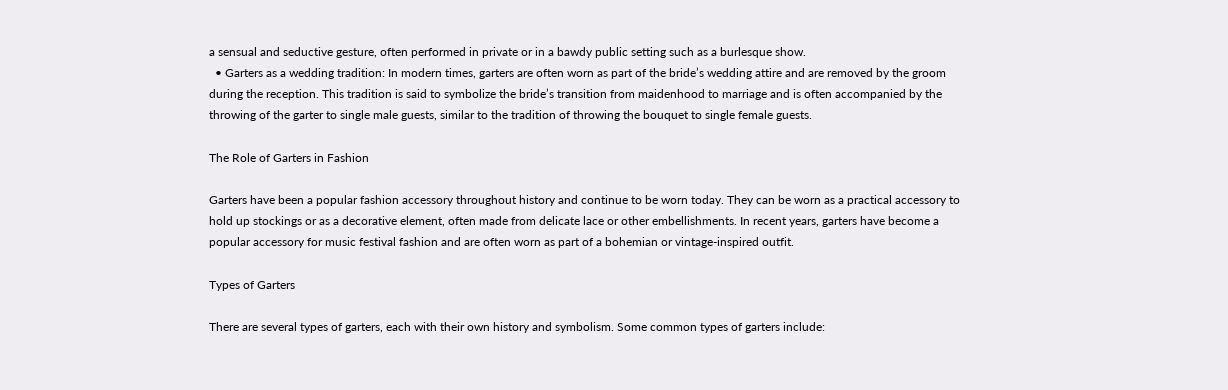a sensual and seductive gesture, often performed in private or in a bawdy public setting such as a burlesque show.
  • Garters as a wedding tradition: In modern times, garters are often worn as part of the bride’s wedding attire and are removed by the groom during the reception. This tradition is said to symbolize the bride’s transition from maidenhood to marriage and is often accompanied by the throwing of the garter to single male guests, similar to the tradition of throwing the bouquet to single female guests.

The Role of Garters in Fashion

Garters have been a popular fashion accessory throughout history and continue to be worn today. They can be worn as a practical accessory to hold up stockings or as a decorative element, often made from delicate lace or other embellishments. In recent years, garters have become a popular accessory for music festival fashion and are often worn as part of a bohemian or vintage-inspired outfit.

Types of Garters

There are several types of garters, each with their own history and symbolism. Some common types of garters include: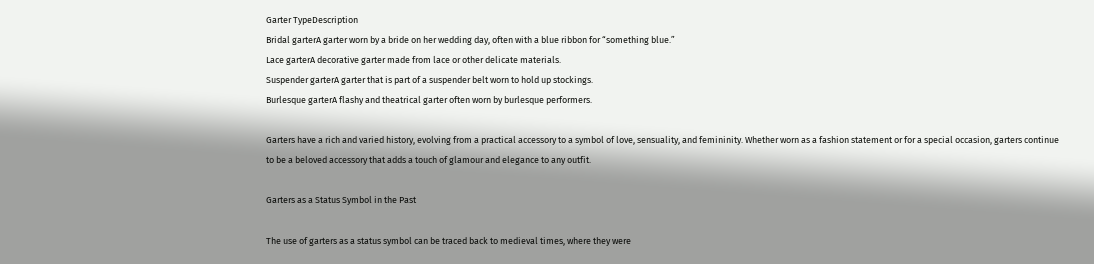Garter TypeDescription
Bridal garterA garter worn by a bride on her wedding day, often with a blue ribbon for “something blue.”
Lace garterA decorative garter made from lace or other delicate materials.
Suspender garterA garter that is part of a suspender belt worn to hold up stockings.
Burlesque garterA flashy and theatrical garter often worn by burlesque performers.

Garters have a rich and varied history, evolving from a practical accessory to a symbol of love, sensuality, and femininity. Whether worn as a fashion statement or for a special occasion, garters continue to be a beloved accessory that adds a touch of glamour and elegance to any outfit.

Garters as a Status Symbol in the Past

The use of garters as a status symbol can be traced back to medieval times, where they were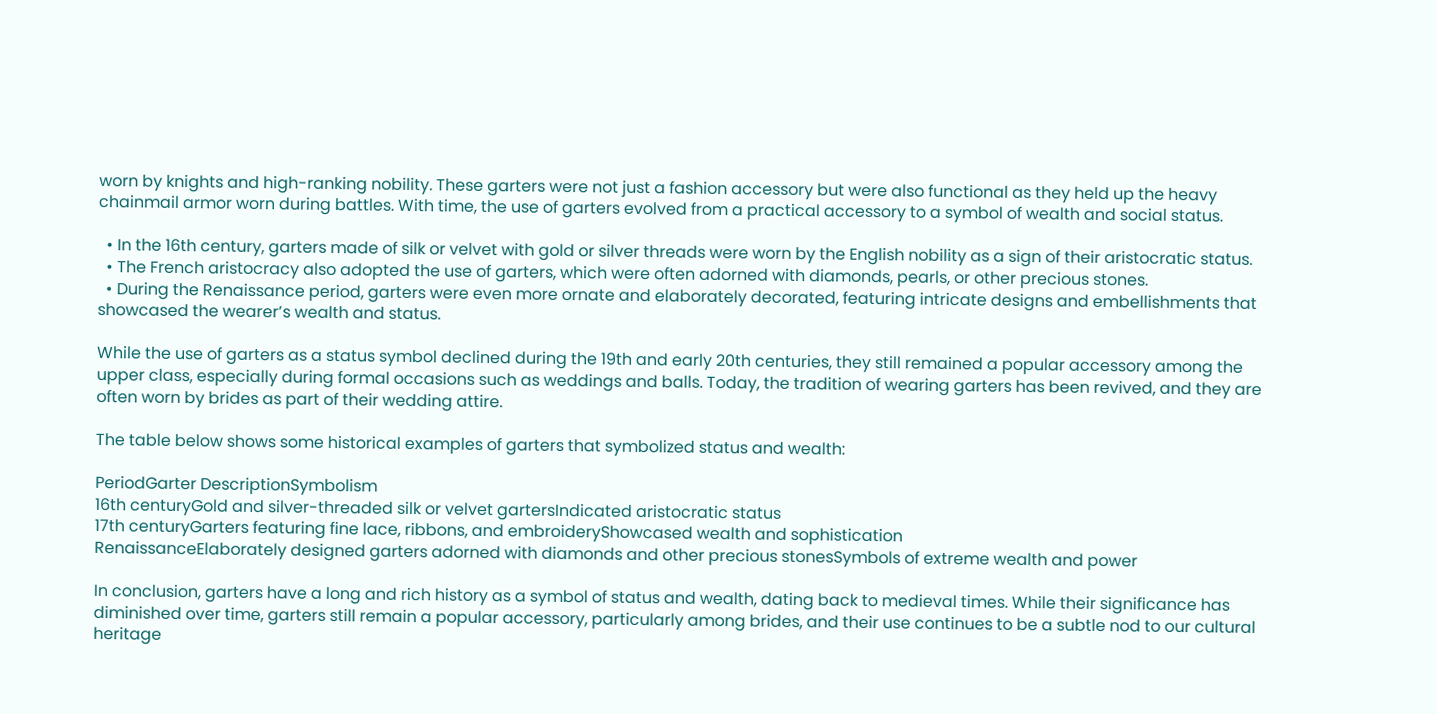worn by knights and high-ranking nobility. These garters were not just a fashion accessory but were also functional as they held up the heavy chainmail armor worn during battles. With time, the use of garters evolved from a practical accessory to a symbol of wealth and social status.

  • In the 16th century, garters made of silk or velvet with gold or silver threads were worn by the English nobility as a sign of their aristocratic status.
  • The French aristocracy also adopted the use of garters, which were often adorned with diamonds, pearls, or other precious stones.
  • During the Renaissance period, garters were even more ornate and elaborately decorated, featuring intricate designs and embellishments that showcased the wearer’s wealth and status.

While the use of garters as a status symbol declined during the 19th and early 20th centuries, they still remained a popular accessory among the upper class, especially during formal occasions such as weddings and balls. Today, the tradition of wearing garters has been revived, and they are often worn by brides as part of their wedding attire.

The table below shows some historical examples of garters that symbolized status and wealth:

PeriodGarter DescriptionSymbolism
16th centuryGold and silver-threaded silk or velvet gartersIndicated aristocratic status
17th centuryGarters featuring fine lace, ribbons, and embroideryShowcased wealth and sophistication
RenaissanceElaborately designed garters adorned with diamonds and other precious stonesSymbols of extreme wealth and power

In conclusion, garters have a long and rich history as a symbol of status and wealth, dating back to medieval times. While their significance has diminished over time, garters still remain a popular accessory, particularly among brides, and their use continues to be a subtle nod to our cultural heritage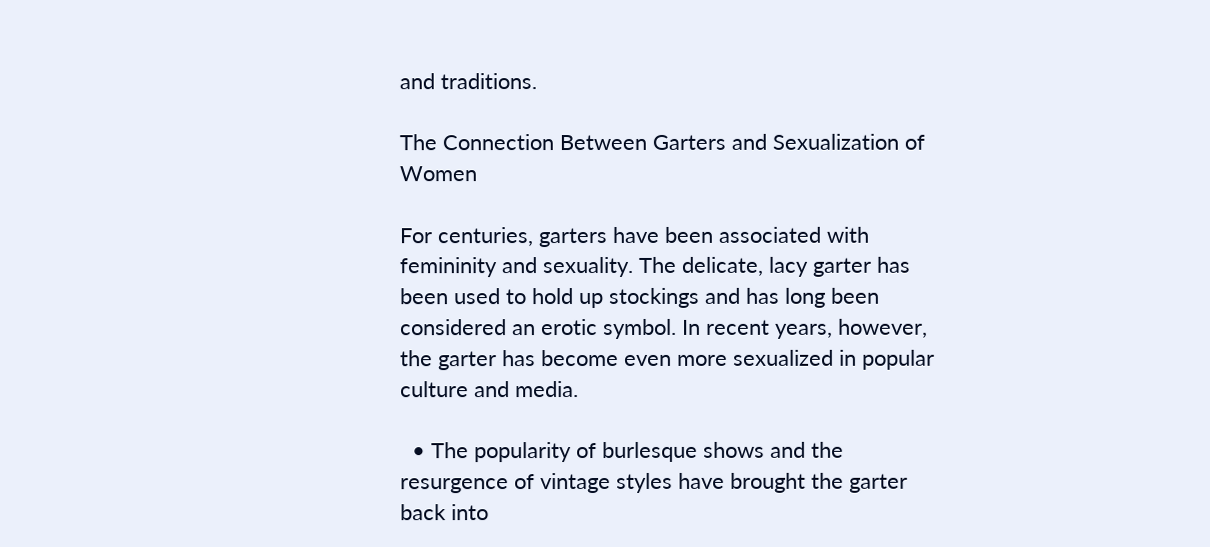and traditions.

The Connection Between Garters and Sexualization of Women

For centuries, garters have been associated with femininity and sexuality. The delicate, lacy garter has been used to hold up stockings and has long been considered an erotic symbol. In recent years, however, the garter has become even more sexualized in popular culture and media.

  • The popularity of burlesque shows and the resurgence of vintage styles have brought the garter back into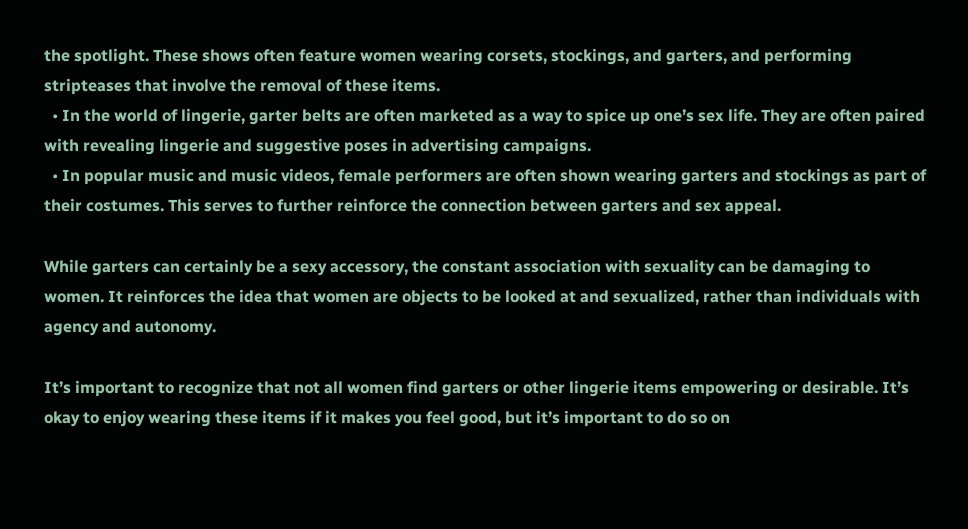the spotlight. These shows often feature women wearing corsets, stockings, and garters, and performing stripteases that involve the removal of these items.
  • In the world of lingerie, garter belts are often marketed as a way to spice up one’s sex life. They are often paired with revealing lingerie and suggestive poses in advertising campaigns.
  • In popular music and music videos, female performers are often shown wearing garters and stockings as part of their costumes. This serves to further reinforce the connection between garters and sex appeal.

While garters can certainly be a sexy accessory, the constant association with sexuality can be damaging to women. It reinforces the idea that women are objects to be looked at and sexualized, rather than individuals with agency and autonomy.

It’s important to recognize that not all women find garters or other lingerie items empowering or desirable. It’s okay to enjoy wearing these items if it makes you feel good, but it’s important to do so on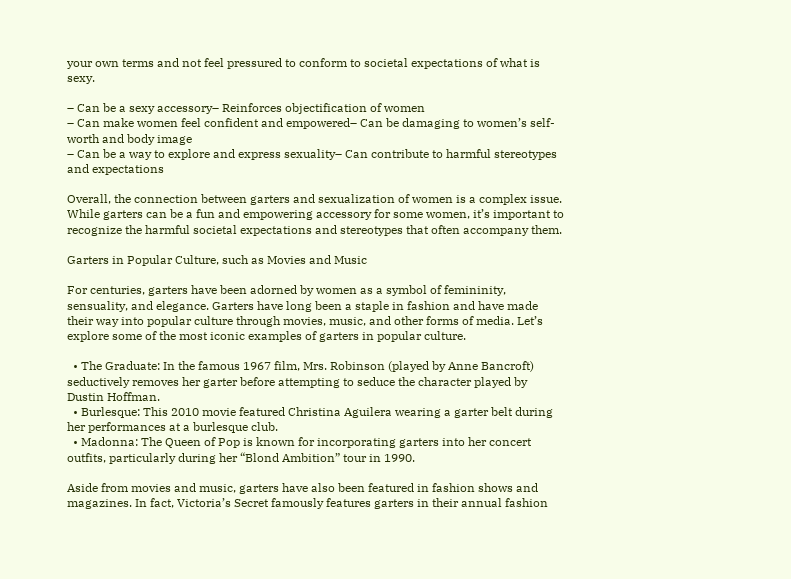your own terms and not feel pressured to conform to societal expectations of what is sexy.

– Can be a sexy accessory– Reinforces objectification of women
– Can make women feel confident and empowered– Can be damaging to women’s self-worth and body image
– Can be a way to explore and express sexuality– Can contribute to harmful stereotypes and expectations

Overall, the connection between garters and sexualization of women is a complex issue. While garters can be a fun and empowering accessory for some women, it’s important to recognize the harmful societal expectations and stereotypes that often accompany them.

Garters in Popular Culture, such as Movies and Music

For centuries, garters have been adorned by women as a symbol of femininity, sensuality, and elegance. Garters have long been a staple in fashion and have made their way into popular culture through movies, music, and other forms of media. Let’s explore some of the most iconic examples of garters in popular culture.

  • The Graduate: In the famous 1967 film, Mrs. Robinson (played by Anne Bancroft) seductively removes her garter before attempting to seduce the character played by Dustin Hoffman.
  • Burlesque: This 2010 movie featured Christina Aguilera wearing a garter belt during her performances at a burlesque club.
  • Madonna: The Queen of Pop is known for incorporating garters into her concert outfits, particularly during her “Blond Ambition” tour in 1990.

Aside from movies and music, garters have also been featured in fashion shows and magazines. In fact, Victoria’s Secret famously features garters in their annual fashion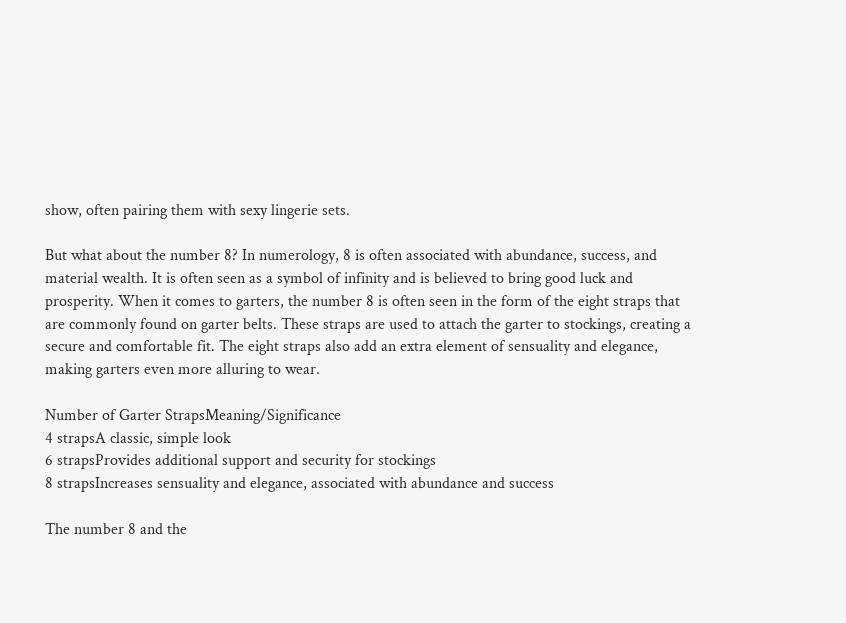show, often pairing them with sexy lingerie sets.

But what about the number 8? In numerology, 8 is often associated with abundance, success, and material wealth. It is often seen as a symbol of infinity and is believed to bring good luck and prosperity. When it comes to garters, the number 8 is often seen in the form of the eight straps that are commonly found on garter belts. These straps are used to attach the garter to stockings, creating a secure and comfortable fit. The eight straps also add an extra element of sensuality and elegance, making garters even more alluring to wear.

Number of Garter StrapsMeaning/Significance
4 strapsA classic, simple look
6 strapsProvides additional support and security for stockings
8 strapsIncreases sensuality and elegance, associated with abundance and success

The number 8 and the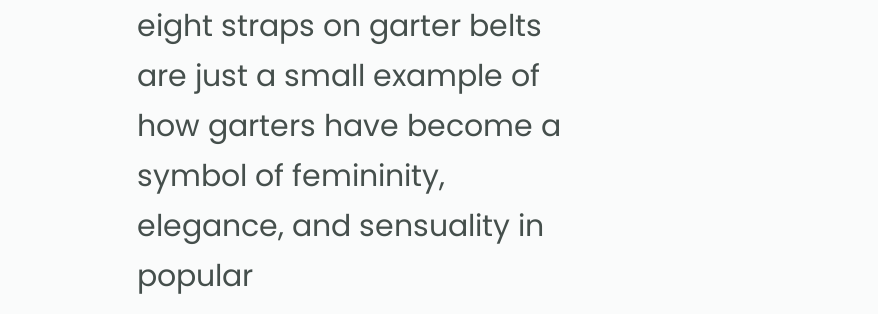eight straps on garter belts are just a small example of how garters have become a symbol of femininity, elegance, and sensuality in popular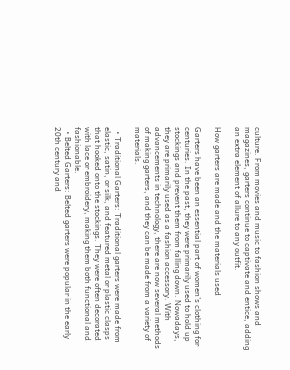culture. From movies and music to fashion shows and magazines, garters continue to captivate and entice, adding an extra element of allure to any outfit.

How garters are made and the materials used

Garters have been an essential part of women’s clothing for centuries. In the past, they were primarily used to hold up stockings and prevent them from falling down. Nowadays, they are primarily used as a fashion accessory. With advancements in technology, there are now several methods of making garters, and they can be made from a variety of materials.

  • Traditional Garters: Traditional garters were made from elastic, satin, or silk, and featured metal or plastic clasps that hooked onto the stockings. They were often decorated with lace or embroidery, making them both functional and fashionable.
  • Belted Garters: Belted garters were popular in the early 20th century and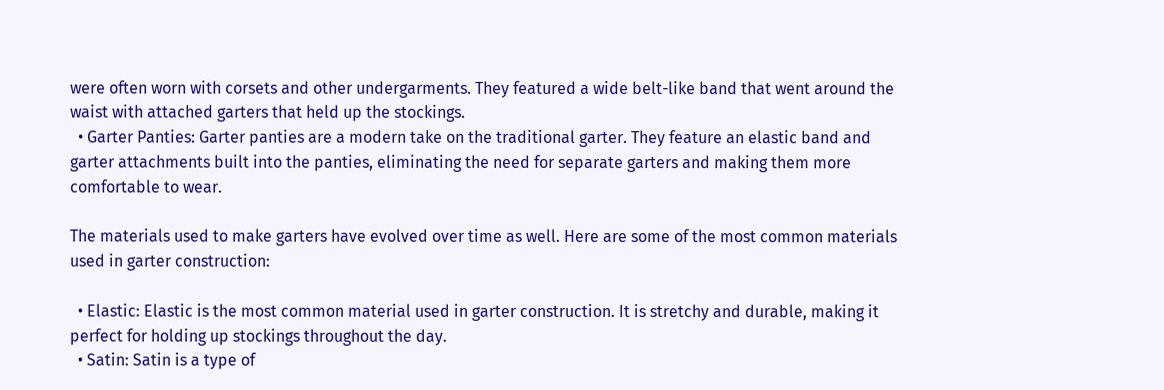were often worn with corsets and other undergarments. They featured a wide belt-like band that went around the waist with attached garters that held up the stockings.
  • Garter Panties: Garter panties are a modern take on the traditional garter. They feature an elastic band and garter attachments built into the panties, eliminating the need for separate garters and making them more comfortable to wear.

The materials used to make garters have evolved over time as well. Here are some of the most common materials used in garter construction:

  • Elastic: Elastic is the most common material used in garter construction. It is stretchy and durable, making it perfect for holding up stockings throughout the day.
  • Satin: Satin is a type of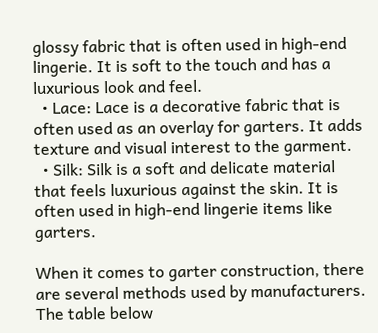glossy fabric that is often used in high-end lingerie. It is soft to the touch and has a luxurious look and feel.
  • Lace: Lace is a decorative fabric that is often used as an overlay for garters. It adds texture and visual interest to the garment.
  • Silk: Silk is a soft and delicate material that feels luxurious against the skin. It is often used in high-end lingerie items like garters.

When it comes to garter construction, there are several methods used by manufacturers. The table below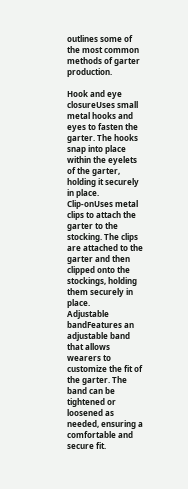outlines some of the most common methods of garter production.

Hook and eye closureUses small metal hooks and eyes to fasten the garter. The hooks snap into place within the eyelets of the garter, holding it securely in place.
Clip-onUses metal clips to attach the garter to the stocking. The clips are attached to the garter and then clipped onto the stockings, holding them securely in place.
Adjustable bandFeatures an adjustable band that allows wearers to customize the fit of the garter. The band can be tightened or loosened as needed, ensuring a comfortable and secure fit.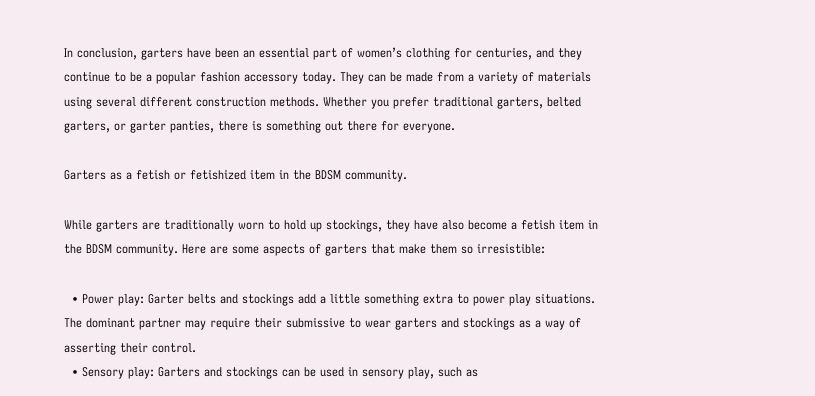In conclusion, garters have been an essential part of women’s clothing for centuries, and they continue to be a popular fashion accessory today. They can be made from a variety of materials using several different construction methods. Whether you prefer traditional garters, belted garters, or garter panties, there is something out there for everyone.

Garters as a fetish or fetishized item in the BDSM community.

While garters are traditionally worn to hold up stockings, they have also become a fetish item in the BDSM community. Here are some aspects of garters that make them so irresistible:

  • Power play: Garter belts and stockings add a little something extra to power play situations. The dominant partner may require their submissive to wear garters and stockings as a way of asserting their control.
  • Sensory play: Garters and stockings can be used in sensory play, such as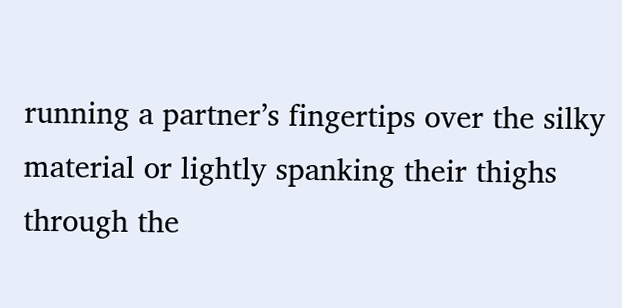running a partner’s fingertips over the silky material or lightly spanking their thighs through the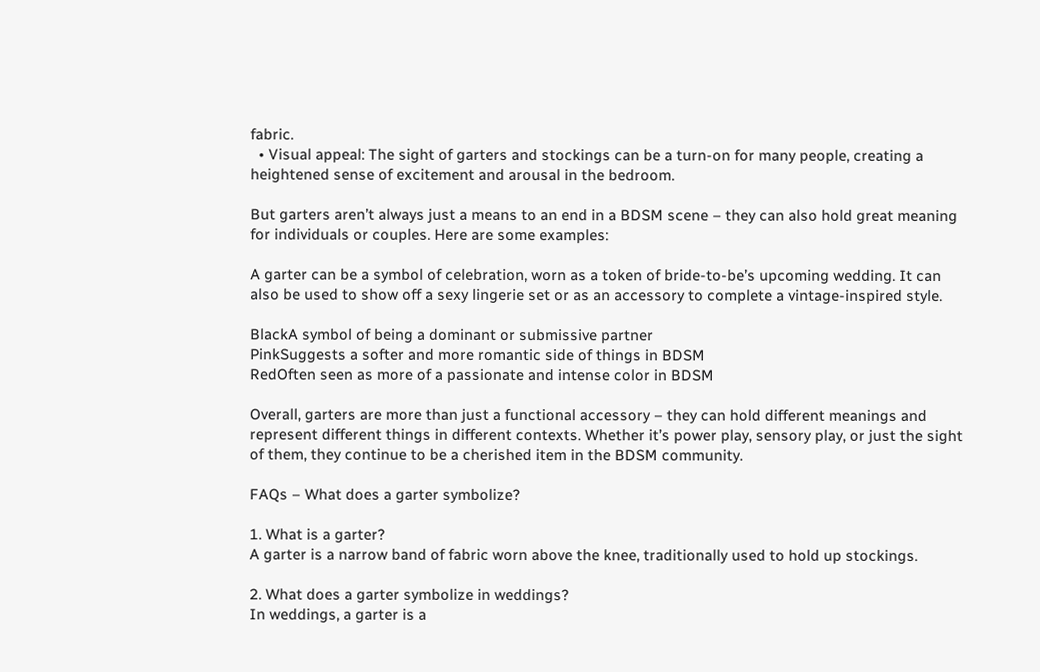fabric.
  • Visual appeal: The sight of garters and stockings can be a turn-on for many people, creating a heightened sense of excitement and arousal in the bedroom.

But garters aren’t always just a means to an end in a BDSM scene – they can also hold great meaning for individuals or couples. Here are some examples:

A garter can be a symbol of celebration, worn as a token of bride-to-be’s upcoming wedding. It can also be used to show off a sexy lingerie set or as an accessory to complete a vintage-inspired style.

BlackA symbol of being a dominant or submissive partner
PinkSuggests a softer and more romantic side of things in BDSM
RedOften seen as more of a passionate and intense color in BDSM

Overall, garters are more than just a functional accessory – they can hold different meanings and represent different things in different contexts. Whether it’s power play, sensory play, or just the sight of them, they continue to be a cherished item in the BDSM community.

FAQs – What does a garter symbolize?

1. What is a garter?
A garter is a narrow band of fabric worn above the knee, traditionally used to hold up stockings.

2. What does a garter symbolize in weddings?
In weddings, a garter is a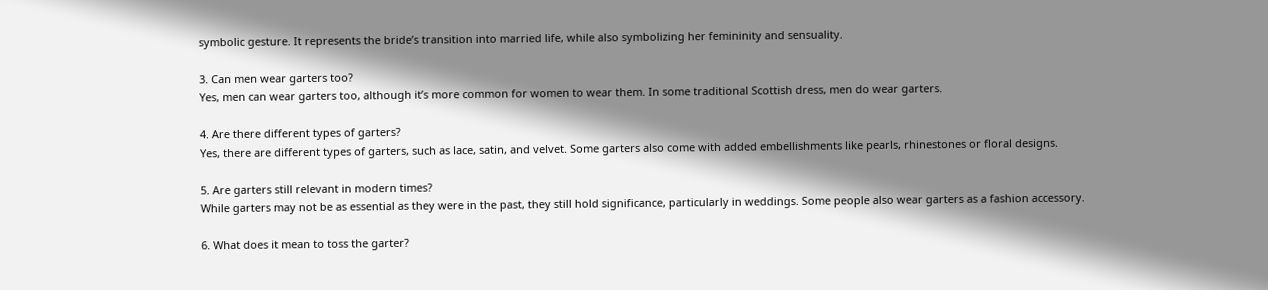symbolic gesture. It represents the bride’s transition into married life, while also symbolizing her femininity and sensuality.

3. Can men wear garters too?
Yes, men can wear garters too, although it’s more common for women to wear them. In some traditional Scottish dress, men do wear garters.

4. Are there different types of garters?
Yes, there are different types of garters, such as lace, satin, and velvet. Some garters also come with added embellishments like pearls, rhinestones or floral designs.

5. Are garters still relevant in modern times?
While garters may not be as essential as they were in the past, they still hold significance, particularly in weddings. Some people also wear garters as a fashion accessory.

6. What does it mean to toss the garter?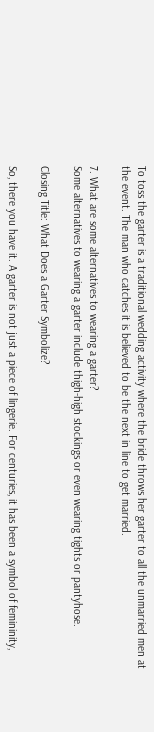To toss the garter is a traditional wedding activity where the bride throws her garter to all the unmarried men at the event. The man who catches it is believed to be the next in line to get married.

7. What are some alternatives to wearing a garter?
Some alternatives to wearing a garter include thigh-high stockings or even wearing tights or pantyhose.

Closing Title: What Does a Garter Symbolize?

So, there you have it. A garter is not just a piece of lingerie. For centuries, it has been a symbol of femininity,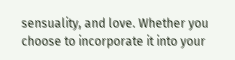sensuality, and love. Whether you choose to incorporate it into your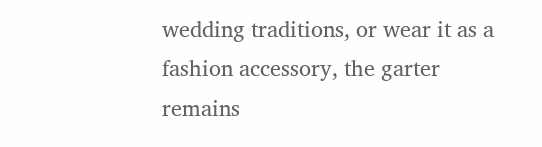wedding traditions, or wear it as a fashion accessory, the garter remains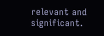relevant and significant.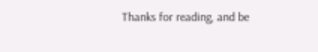Thanks for reading, and be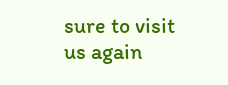sure to visit us again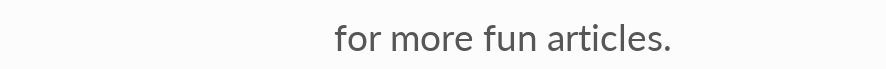for more fun articles.